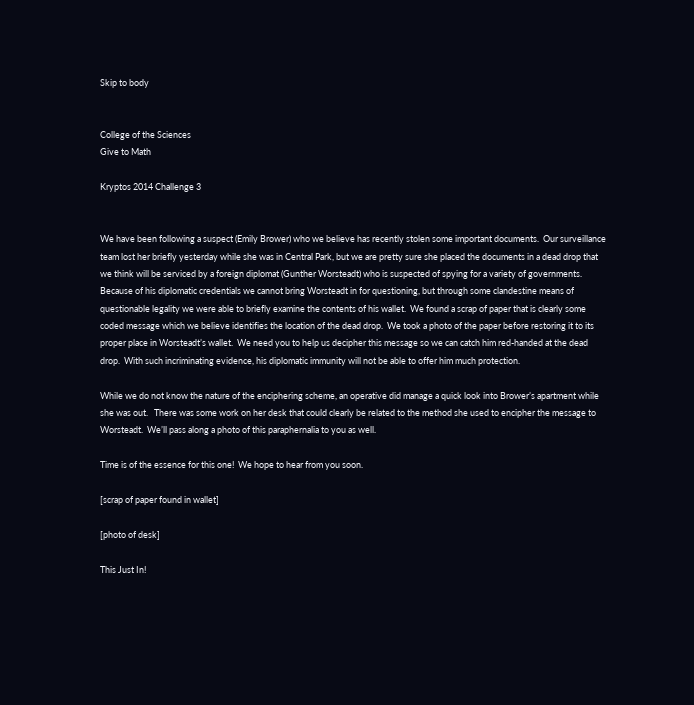Skip to body


College of the Sciences
Give to Math

Kryptos 2014 Challenge 3


We have been following a suspect (Emily Brower) who we believe has recently stolen some important documents.  Our surveillance team lost her briefly yesterday while she was in Central Park, but we are pretty sure she placed the documents in a dead drop that we think will be serviced by a foreign diplomat (Gunther Worsteadt) who is suspected of spying for a variety of governments.  Because of his diplomatic credentials we cannot bring Worsteadt in for questioning, but through some clandestine means of questionable legality we were able to briefly examine the contents of his wallet.  We found a scrap of paper that is clearly some coded message which we believe identifies the location of the dead drop.  We took a photo of the paper before restoring it to its proper place in Worsteadt’s wallet.  We need you to help us decipher this message so we can catch him red-handed at the dead drop.  With such incriminating evidence, his diplomatic immunity will not be able to offer him much protection.

While we do not know the nature of the enciphering scheme, an operative did manage a quick look into Brower’s apartment while she was out.   There was some work on her desk that could clearly be related to the method she used to encipher the message to Worsteadt.  We’ll pass along a photo of this paraphernalia to you as well.

Time is of the essence for this one!  We hope to hear from you soon.

[scrap of paper found in wallet]

[photo of desk]

This Just In!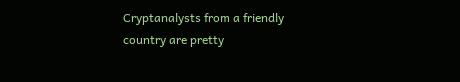Cryptanalysts from a friendly country are pretty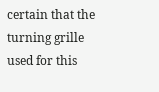certain that the turning grille used for this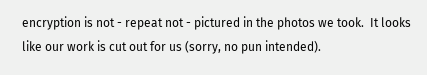encryption is not - repeat not - pictured in the photos we took.  It looks like our work is cut out for us (sorry, no pun intended).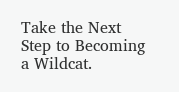Take the Next Step to Becoming a Wildcat.